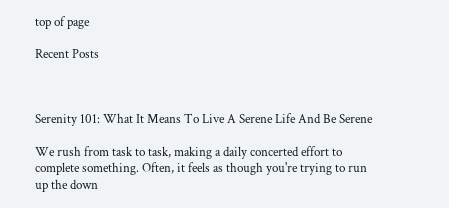top of page

Recent Posts



Serenity 101: What It Means To Live A Serene Life And Be Serene

We rush from task to task, making a daily concerted effort to complete something. Often, it feels as though you're trying to run up the down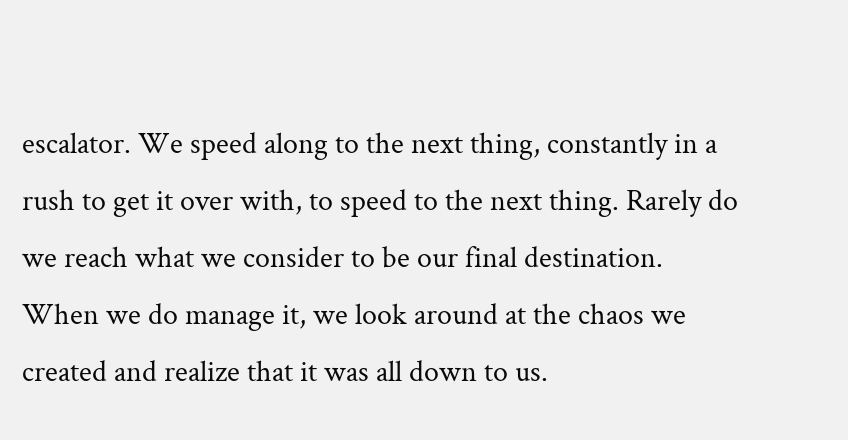escalator. We speed along to the next thing, constantly in a rush to get it over with, to speed to the next thing. Rarely do we reach what we consider to be our final destination. When we do manage it, we look around at the chaos we created and realize that it was all down to us.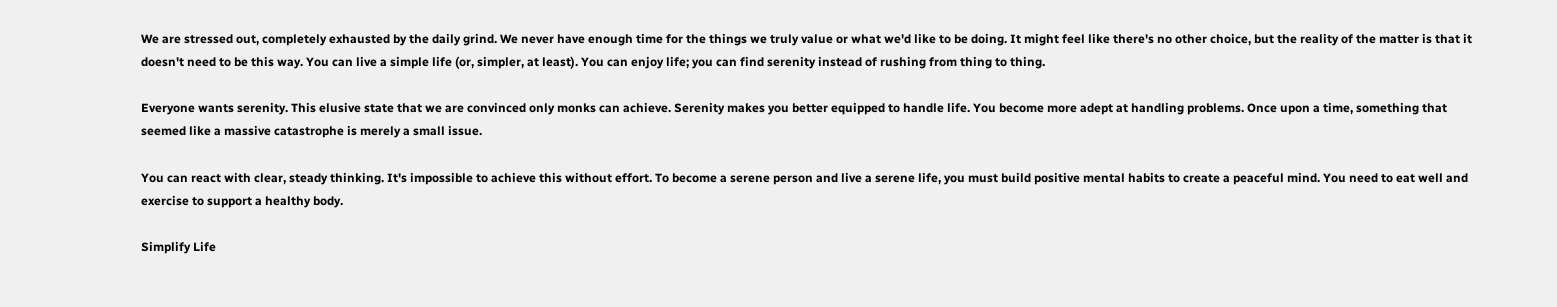We are stressed out, completely exhausted by the daily grind. We never have enough time for the things we truly value or what we'd like to be doing. It might feel like there's no other choice, but the reality of the matter is that it doesn't need to be this way. You can live a simple life (or, simpler, at least). You can enjoy life; you can find serenity instead of rushing from thing to thing.

Everyone wants serenity. This elusive state that we are convinced only monks can achieve. Serenity makes you better equipped to handle life. You become more adept at handling problems. Once upon a time, something that seemed like a massive catastrophe is merely a small issue.

You can react with clear, steady thinking. It's impossible to achieve this without effort. To become a serene person and live a serene life, you must build positive mental habits to create a peaceful mind. You need to eat well and exercise to support a healthy body.

Simplify Life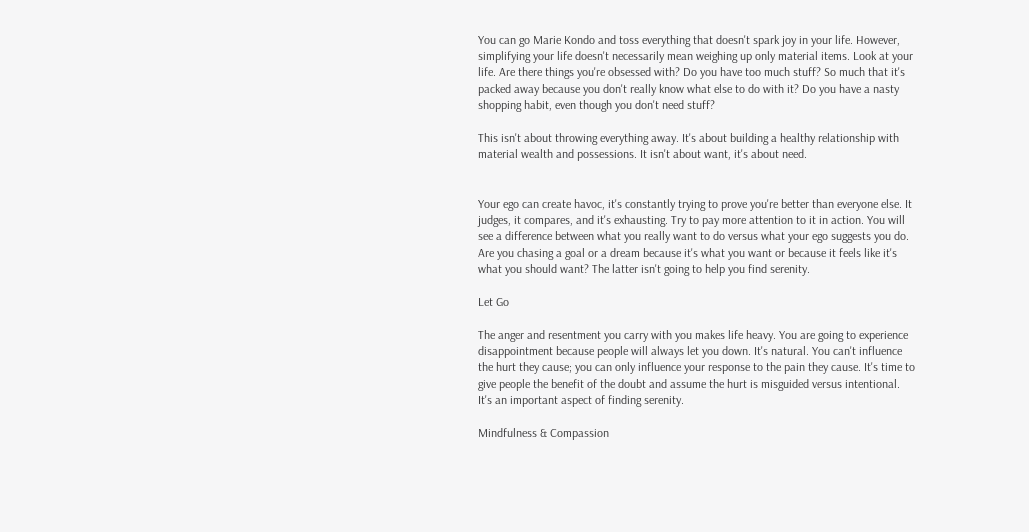You can go Marie Kondo and toss everything that doesn't spark joy in your life. However, simplifying your life doesn't necessarily mean weighing up only material items. Look at your life. Are there things you're obsessed with? Do you have too much stuff? So much that it's packed away because you don't really know what else to do with it? Do you have a nasty shopping habit, even though you don't need stuff?

This isn't about throwing everything away. It's about building a healthy relationship with material wealth and possessions. It isn't about want, it's about need.


Your ego can create havoc, it's constantly trying to prove you're better than everyone else. It judges, it compares, and it's exhausting. Try to pay more attention to it in action. You will see a difference between what you really want to do versus what your ego suggests you do. Are you chasing a goal or a dream because it's what you want or because it feels like it's what you should want? The latter isn't going to help you find serenity.

Let Go

The anger and resentment you carry with you makes life heavy. You are going to experience disappointment because people will always let you down. It's natural. You can't influence the hurt they cause; you can only influence your response to the pain they cause. It's time to give people the benefit of the doubt and assume the hurt is misguided versus intentional. It's an important aspect of finding serenity.

Mindfulness & Compassion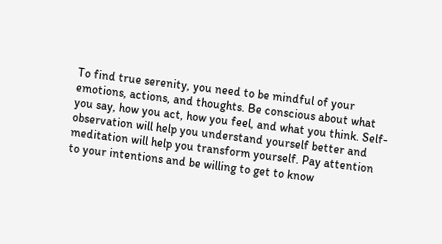To find true serenity, you need to be mindful of your emotions, actions, and thoughts. Be conscious about what you say, how you act, how you feel, and what you think. Self-observation will help you understand yourself better and meditation will help you transform yourself. Pay attention to your intentions and be willing to get to know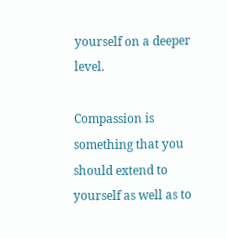yourself on a deeper level.

Compassion is something that you should extend to yourself as well as to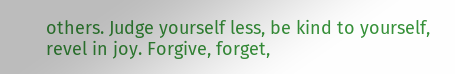others. Judge yourself less, be kind to yourself, revel in joy. Forgive, forget,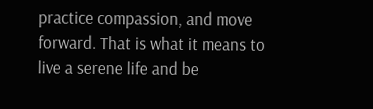practice compassion, and move forward. That is what it means to live a serene life and be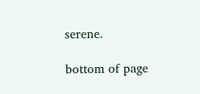serene.

bottom of page